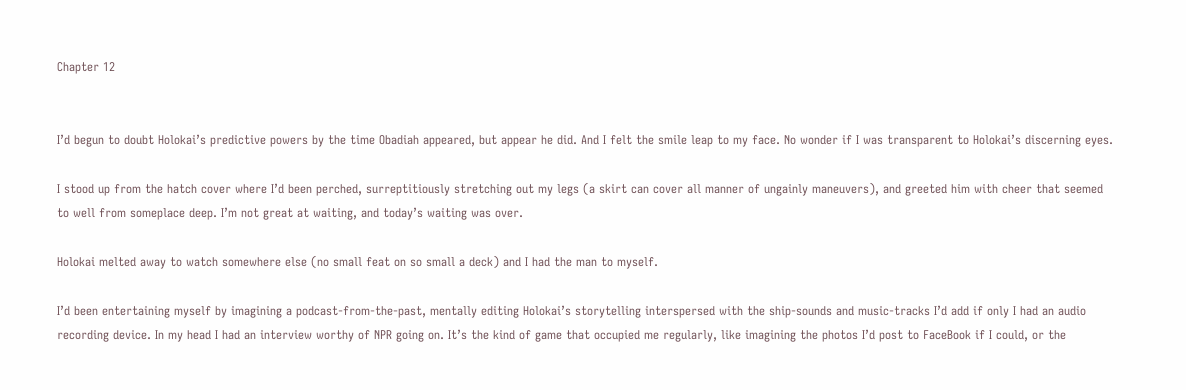Chapter 12


I’d begun to doubt Holokai’s predictive powers by the time Obadiah appeared, but appear he did. And I felt the smile leap to my face. No wonder if I was transparent to Holokai’s discerning eyes.

I stood up from the hatch cover where I’d been perched, surreptitiously stretching out my legs (a skirt can cover all manner of ungainly maneuvers), and greeted him with cheer that seemed to well from someplace deep. I’m not great at waiting, and today’s waiting was over.

Holokai melted away to watch somewhere else (no small feat on so small a deck) and I had the man to myself.

I’d been entertaining myself by imagining a podcast-from-the-past, mentally editing Holokai’s storytelling interspersed with the ship-sounds and music-tracks I’d add if only I had an audio recording device. In my head I had an interview worthy of NPR going on. It’s the kind of game that occupied me regularly, like imagining the photos I’d post to FaceBook if I could, or the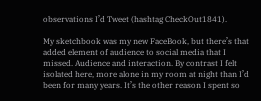observations I’d Tweet (hashtag CheckOut1841).

My sketchbook was my new FaceBook, but there’s that added element of audience to social media that I missed. Audience and interaction. By contrast I felt isolated here, more alone in my room at night than I’d been for many years. It’s the other reason I spent so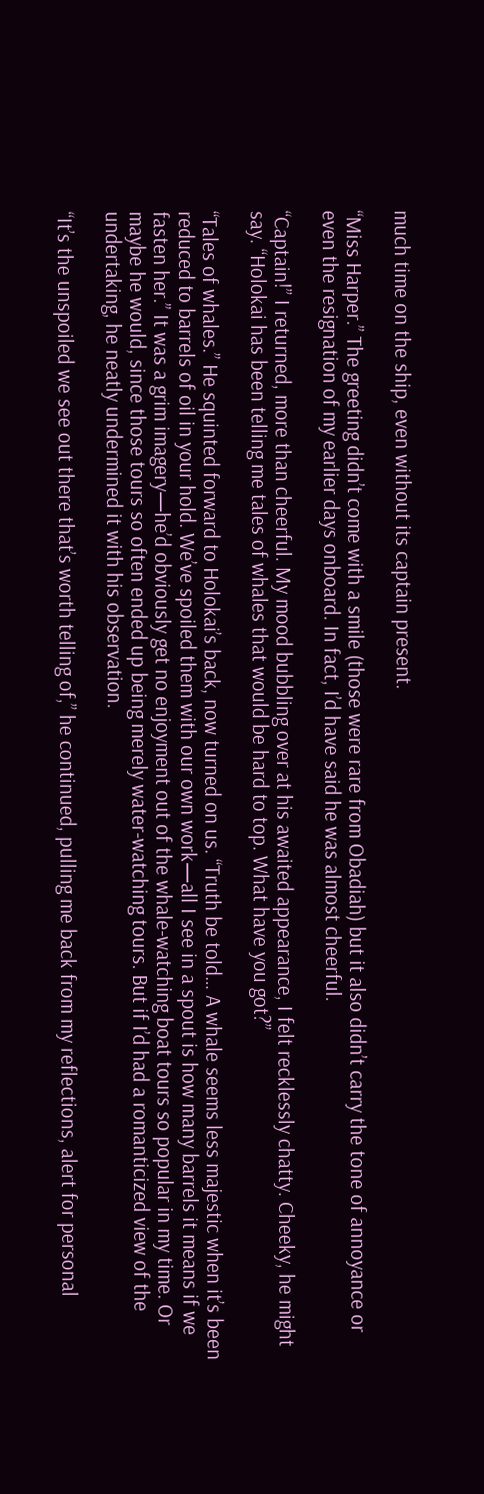much time on the ship, even without its captain present.

“Miss Harper.” The greeting didn’t come with a smile (those were rare from Obadiah) but it also didn’t carry the tone of annoyance or even the resignation of my earlier days onboard. In fact, I’d have said he was almost cheerful.

“Captain!” I returned, more than cheerful. My mood bubbling over at his awaited appearance, I felt recklessly chatty. Cheeky, he might say. “Holokai has been telling me tales of whales that would be hard to top. What have you got?”

“Tales of whales.” He squinted forward to Holokai’s back, now turned on us. “Truth be told… A whale seems less majestic when it’s been reduced to barrels of oil in your hold. We’ve spoiled them with our own work—all I see in a spout is how many barrels it means if we fasten her.” It was a grim imagery—he’d obviously get no enjoyment out of the whale-watching boat tours so popular in my time. Or maybe he would, since those tours so often ended up being merely water-watching tours. But if I’d had a romanticized view of the undertaking, he neatly undermined it with his observation.

“It’s the unspoiled we see out there that’s worth telling of,” he continued, pulling me back from my reflections, alert for personal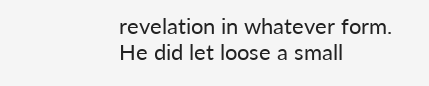revelation in whatever form. He did let loose a small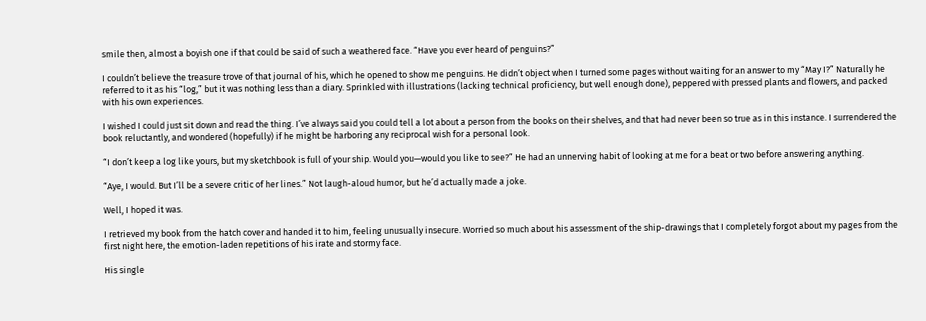smile then, almost a boyish one if that could be said of such a weathered face. “Have you ever heard of penguins?”

I couldn’t believe the treasure trove of that journal of his, which he opened to show me penguins. He didn’t object when I turned some pages without waiting for an answer to my “May I?” Naturally he referred to it as his “log,” but it was nothing less than a diary. Sprinkled with illustrations (lacking technical proficiency, but well enough done), peppered with pressed plants and flowers, and packed with his own experiences.

I wished I could just sit down and read the thing. I’ve always said you could tell a lot about a person from the books on their shelves, and that had never been so true as in this instance. I surrendered the book reluctantly, and wondered (hopefully) if he might be harboring any reciprocal wish for a personal look.

“I don’t keep a log like yours, but my sketchbook is full of your ship. Would you—would you like to see?” He had an unnerving habit of looking at me for a beat or two before answering anything.

“Aye, I would. But I’ll be a severe critic of her lines.” Not laugh-aloud humor, but he’d actually made a joke.

Well, I hoped it was.

I retrieved my book from the hatch cover and handed it to him, feeling unusually insecure. Worried so much about his assessment of the ship-drawings that I completely forgot about my pages from the first night here, the emotion-laden repetitions of his irate and stormy face.

His single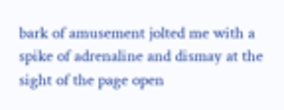bark of amusement jolted me with a spike of adrenaline and dismay at the sight of the page open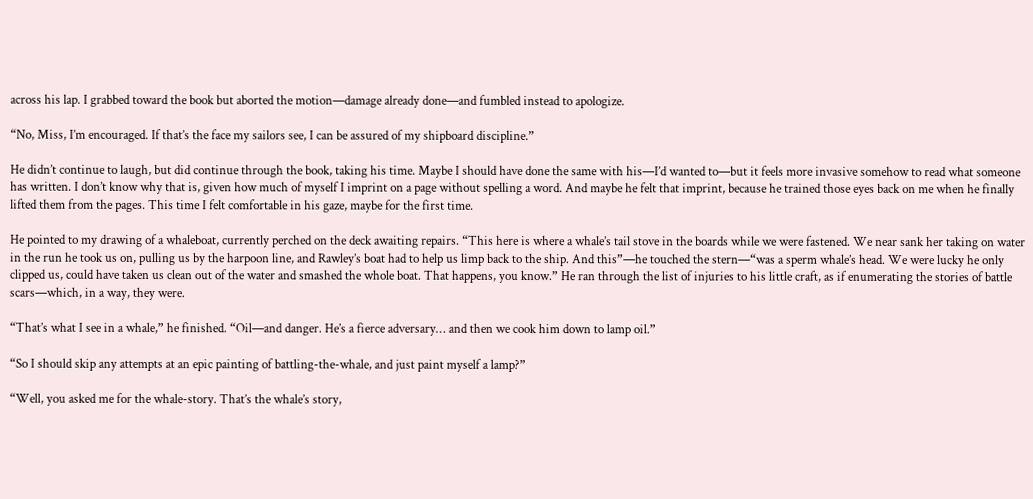across his lap. I grabbed toward the book but aborted the motion—damage already done—and fumbled instead to apologize.

“No, Miss, I’m encouraged. If that’s the face my sailors see, I can be assured of my shipboard discipline.”

He didn’t continue to laugh, but did continue through the book, taking his time. Maybe I should have done the same with his—I’d wanted to—but it feels more invasive somehow to read what someone has written. I don’t know why that is, given how much of myself I imprint on a page without spelling a word. And maybe he felt that imprint, because he trained those eyes back on me when he finally lifted them from the pages. This time I felt comfortable in his gaze, maybe for the first time.

He pointed to my drawing of a whaleboat, currently perched on the deck awaiting repairs. “This here is where a whale’s tail stove in the boards while we were fastened. We near sank her taking on water in the run he took us on, pulling us by the harpoon line, and Rawley’s boat had to help us limp back to the ship. And this”—he touched the stern—“was a sperm whale’s head. We were lucky he only clipped us, could have taken us clean out of the water and smashed the whole boat. That happens, you know.” He ran through the list of injuries to his little craft, as if enumerating the stories of battle scars—which, in a way, they were.

“That’s what I see in a whale,” he finished. “Oil—and danger. He’s a fierce adversary… and then we cook him down to lamp oil.”

“So I should skip any attempts at an epic painting of battling-the-whale, and just paint myself a lamp?”

“Well, you asked me for the whale-story. That’s the whale’s story,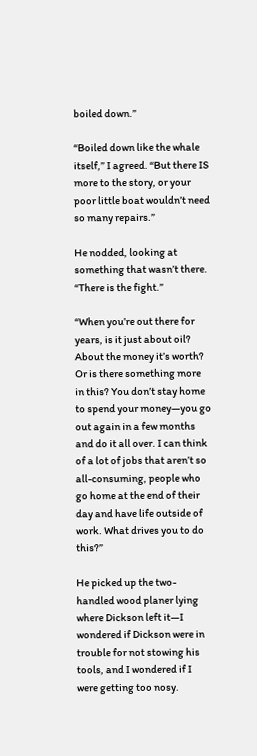boiled down.”

“Boiled down like the whale itself,” I agreed. “But there IS more to the story, or your poor little boat wouldn’t need so many repairs.”

He nodded, looking at something that wasn’t there. “There is the fight.”

“When you’re out there for years, is it just about oil? About the money it’s worth? Or is there something more in this? You don’t stay home to spend your money—you go out again in a few months and do it all over. I can think of a lot of jobs that aren’t so all-consuming, people who go home at the end of their day and have life outside of work. What drives you to do this?”

He picked up the two-handled wood planer lying where Dickson left it—I wondered if Dickson were in trouble for not stowing his tools, and I wondered if I were getting too nosy.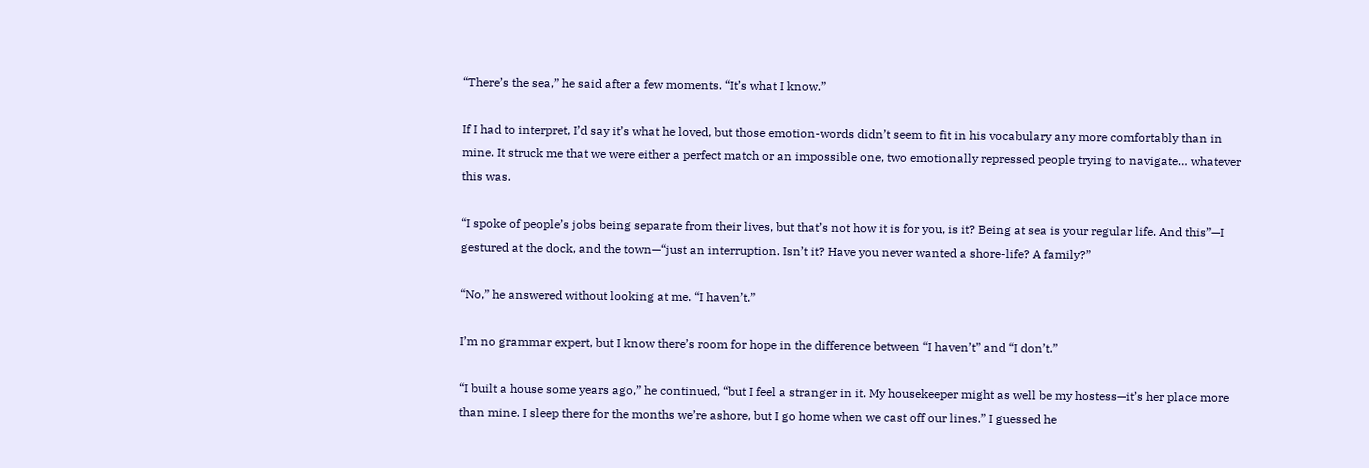“There’s the sea,” he said after a few moments. “It’s what I know.”

If I had to interpret, I’d say it’s what he loved, but those emotion-words didn’t seem to fit in his vocabulary any more comfortably than in mine. It struck me that we were either a perfect match or an impossible one, two emotionally repressed people trying to navigate… whatever this was.

“I spoke of people’s jobs being separate from their lives, but that’s not how it is for you, is it? Being at sea is your regular life. And this”—I gestured at the dock, and the town—“just an interruption. Isn’t it? Have you never wanted a shore-life? A family?”

“No,” he answered without looking at me. “I haven’t.”

I’m no grammar expert, but I know there’s room for hope in the difference between “I haven’t” and “I don’t.”

“I built a house some years ago,” he continued, “but I feel a stranger in it. My housekeeper might as well be my hostess—it’s her place more than mine. I sleep there for the months we’re ashore, but I go home when we cast off our lines.” I guessed he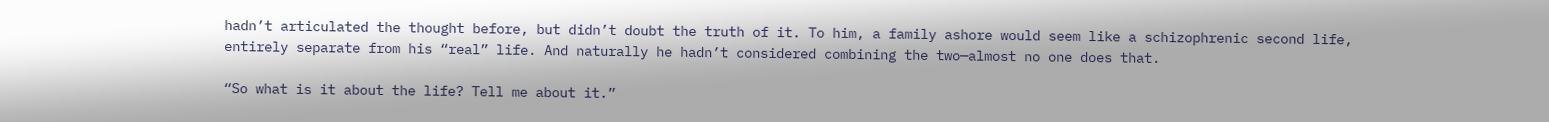hadn’t articulated the thought before, but didn’t doubt the truth of it. To him, a family ashore would seem like a schizophrenic second life, entirely separate from his “real” life. And naturally he hadn’t considered combining the two—almost no one does that.

“So what is it about the life? Tell me about it.”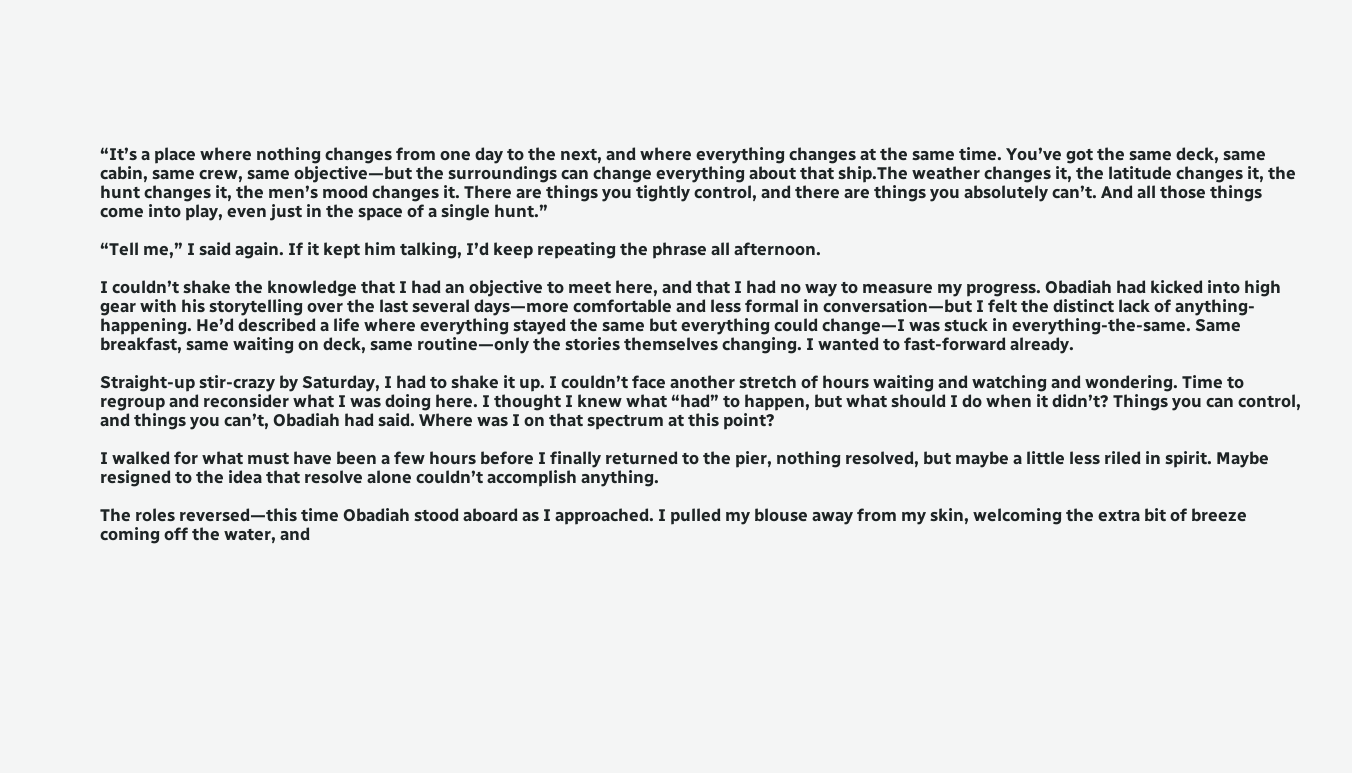“It’s a place where nothing changes from one day to the next, and where everything changes at the same time. You’ve got the same deck, same cabin, same crew, same objective—but the surroundings can change everything about that ship.The weather changes it, the latitude changes it, the hunt changes it, the men’s mood changes it. There are things you tightly control, and there are things you absolutely can’t. And all those things come into play, even just in the space of a single hunt.”

“Tell me,” I said again. If it kept him talking, I’d keep repeating the phrase all afternoon.

I couldn’t shake the knowledge that I had an objective to meet here, and that I had no way to measure my progress. Obadiah had kicked into high gear with his storytelling over the last several days—more comfortable and less formal in conversation—but I felt the distinct lack of anything-happening. He’d described a life where everything stayed the same but everything could change—I was stuck in everything-the-same. Same breakfast, same waiting on deck, same routine—only the stories themselves changing. I wanted to fast-forward already.

Straight-up stir-crazy by Saturday, I had to shake it up. I couldn’t face another stretch of hours waiting and watching and wondering. Time to regroup and reconsider what I was doing here. I thought I knew what “had” to happen, but what should I do when it didn’t? Things you can control, and things you can’t, Obadiah had said. Where was I on that spectrum at this point?

I walked for what must have been a few hours before I finally returned to the pier, nothing resolved, but maybe a little less riled in spirit. Maybe resigned to the idea that resolve alone couldn’t accomplish anything.

The roles reversed—this time Obadiah stood aboard as I approached. I pulled my blouse away from my skin, welcoming the extra bit of breeze coming off the water, and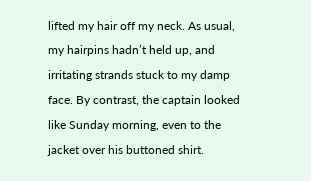lifted my hair off my neck. As usual, my hairpins hadn’t held up, and irritating strands stuck to my damp face. By contrast, the captain looked like Sunday morning, even to the jacket over his buttoned shirt.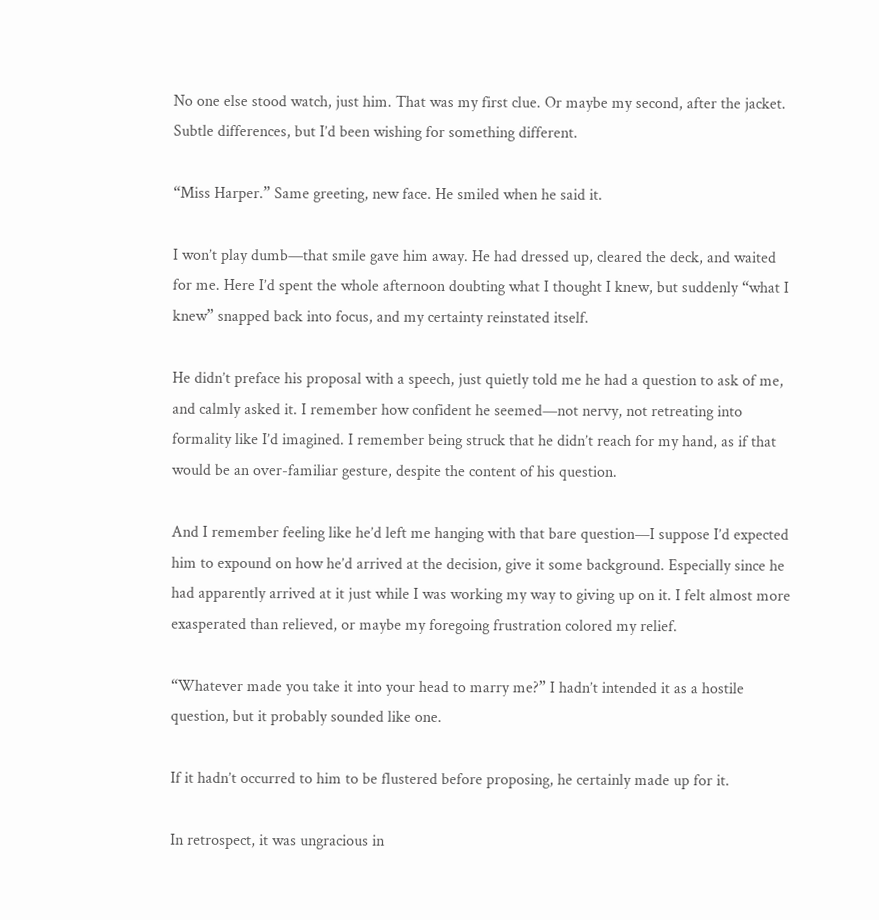No one else stood watch, just him. That was my first clue. Or maybe my second, after the jacket. Subtle differences, but I’d been wishing for something different.

“Miss Harper.” Same greeting, new face. He smiled when he said it.

I won’t play dumb—that smile gave him away. He had dressed up, cleared the deck, and waited for me. Here I’d spent the whole afternoon doubting what I thought I knew, but suddenly “what I knew” snapped back into focus, and my certainty reinstated itself.

He didn’t preface his proposal with a speech, just quietly told me he had a question to ask of me, and calmly asked it. I remember how confident he seemed—not nervy, not retreating into formality like I’d imagined. I remember being struck that he didn’t reach for my hand, as if that would be an over-familiar gesture, despite the content of his question.

And I remember feeling like he’d left me hanging with that bare question—I suppose I’d expected him to expound on how he’d arrived at the decision, give it some background. Especially since he had apparently arrived at it just while I was working my way to giving up on it. I felt almost more exasperated than relieved, or maybe my foregoing frustration colored my relief.

“Whatever made you take it into your head to marry me?” I hadn’t intended it as a hostile question, but it probably sounded like one.

If it hadn’t occurred to him to be flustered before proposing, he certainly made up for it.

In retrospect, it was ungracious in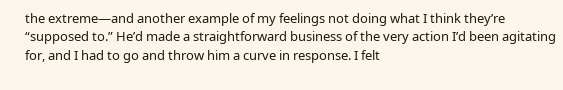the extreme—and another example of my feelings not doing what I think they’re “supposed to.” He’d made a straightforward business of the very action I’d been agitating for, and I had to go and throw him a curve in response. I felt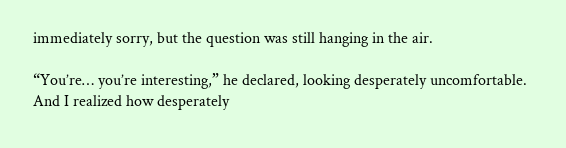immediately sorry, but the question was still hanging in the air.

“You’re… you’re interesting,” he declared, looking desperately uncomfortable. And I realized how desperately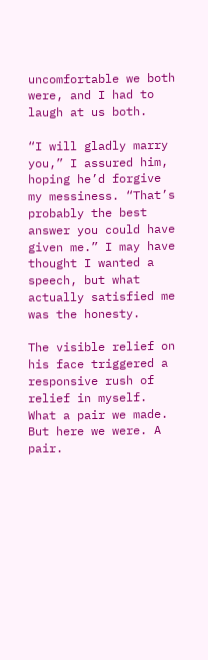uncomfortable we both were, and I had to laugh at us both.

“I will gladly marry you,” I assured him, hoping he’d forgive my messiness. “That’s probably the best answer you could have given me.” I may have thought I wanted a speech, but what actually satisfied me was the honesty.

The visible relief on his face triggered a responsive rush of relief in myself. What a pair we made. But here we were. A pair.